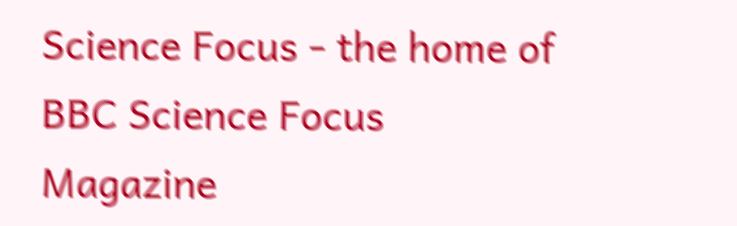Science Focus - the home of BBC Science Focus Magazine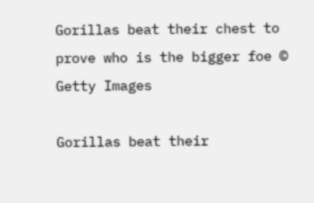Gorillas beat their chest to prove who is the bigger foe © Getty Images

Gorillas beat their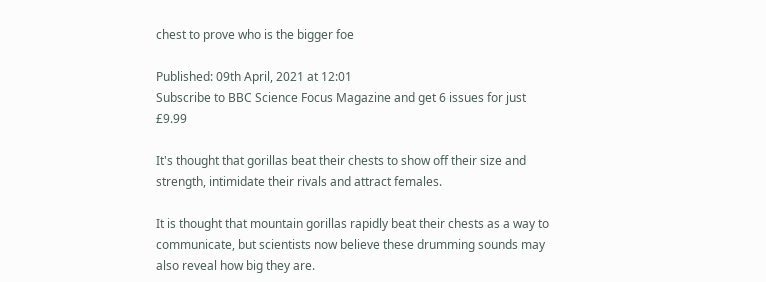chest to prove who is the bigger foe

Published: 09th April, 2021 at 12:01
Subscribe to BBC Science Focus Magazine and get 6 issues for just £9.99

It's thought that gorillas beat their chests to show off their size and strength, intimidate their rivals and attract females.

It is thought that mountain gorillas rapidly beat their chests as a way to communicate, but scientists now believe these drumming sounds may also reveal how big they are.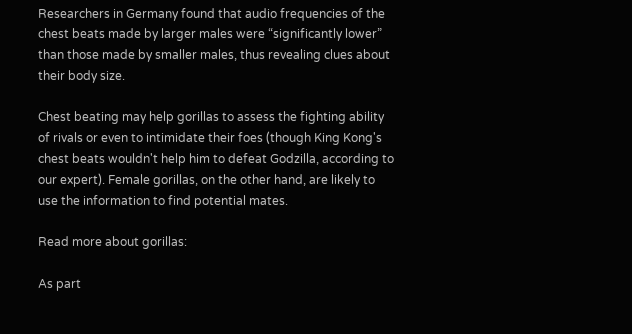Researchers in Germany found that audio frequencies of the chest beats made by larger males were “significantly lower” than those made by smaller males, thus revealing clues about their body size.

Chest beating may help gorillas to assess the fighting ability of rivals or even to intimidate their foes (though King Kong's chest beats wouldn't help him to defeat Godzilla, according to our expert). Female gorillas, on the other hand, are likely to use the information to find potential mates.

Read more about gorillas:

As part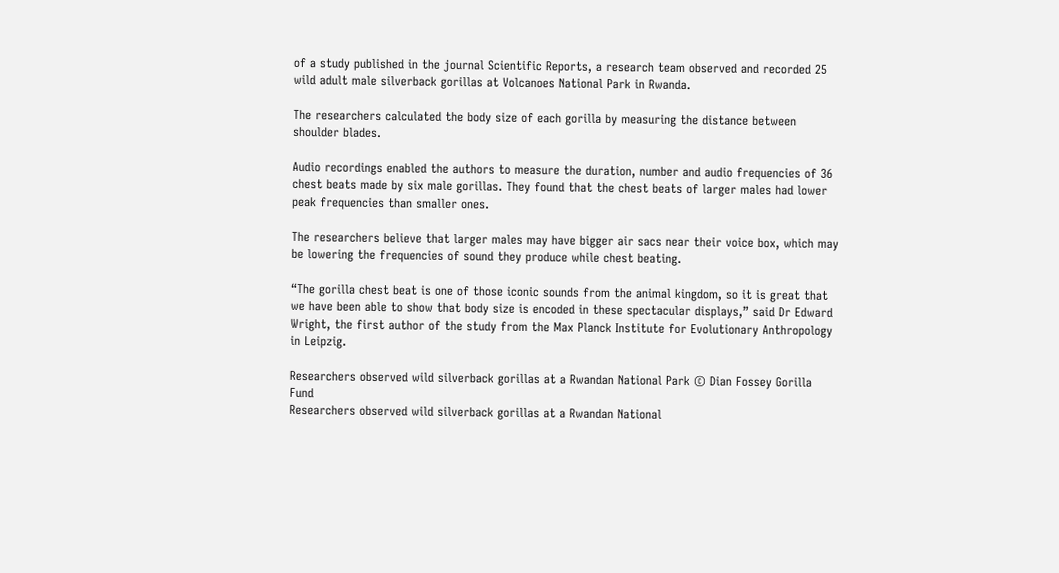of a study published in the journal Scientific Reports, a research team observed and recorded 25 wild adult male silverback gorillas at Volcanoes National Park in Rwanda.

The researchers calculated the body size of each gorilla by measuring the distance between shoulder blades.

Audio recordings enabled the authors to measure the duration, number and audio frequencies of 36 chest beats made by six male gorillas. They found that the chest beats of larger males had lower peak frequencies than smaller ones.

The researchers believe that larger males may have bigger air sacs near their voice box, which may be lowering the frequencies of sound they produce while chest beating.

“The gorilla chest beat is one of those iconic sounds from the animal kingdom, so it is great that we have been able to show that body size is encoded in these spectacular displays,” said Dr Edward Wright, the first author of the study from the Max Planck Institute for Evolutionary Anthropology in Leipzig.

Researchers observed wild silverback gorillas at a Rwandan National Park © Dian Fossey Gorilla Fund
Researchers observed wild silverback gorillas at a Rwandan National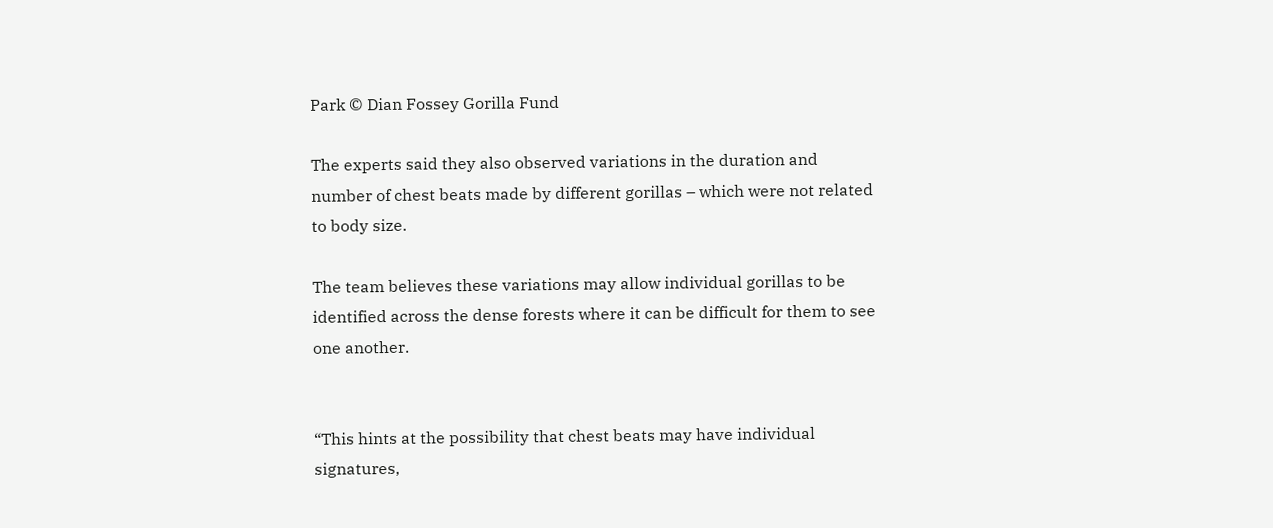Park © Dian Fossey Gorilla Fund

The experts said they also observed variations in the duration and number of chest beats made by different gorillas – which were not related to body size.

The team believes these variations may allow individual gorillas to be identified across the dense forests where it can be difficult for them to see one another.


“This hints at the possibility that chest beats may have individual signatures,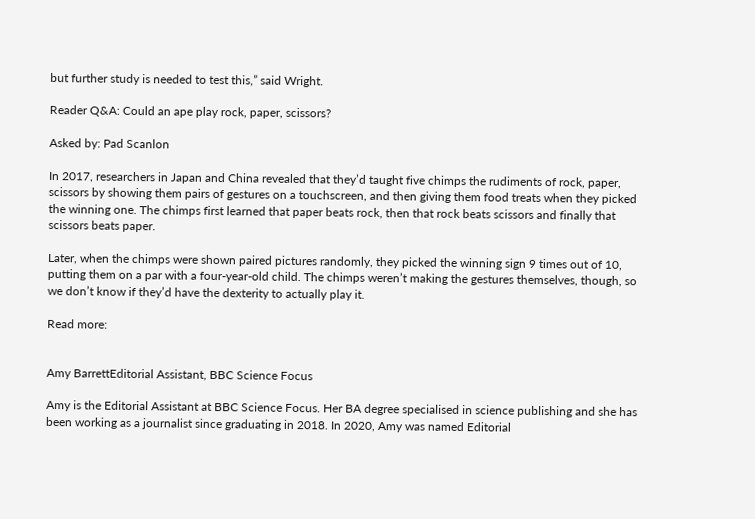but further study is needed to test this,” said Wright.

Reader Q&A: Could an ape play rock, paper, scissors?

Asked by: Pad Scanlon

In 2017, researchers in Japan and China revealed that they’d taught five chimps the rudiments of rock, paper, scissors by showing them pairs of gestures on a touchscreen, and then giving them food treats when they picked the winning one. The chimps first learned that paper beats rock, then that rock beats scissors and finally that scissors beats paper.

Later, when the chimps were shown paired pictures randomly, they picked the winning sign 9 times out of 10, putting them on a par with a four-year-old child. The chimps weren’t making the gestures themselves, though, so we don’t know if they’d have the dexterity to actually play it.

Read more:


Amy BarrettEditorial Assistant, BBC Science Focus

Amy is the Editorial Assistant at BBC Science Focus. Her BA degree specialised in science publishing and she has been working as a journalist since graduating in 2018. In 2020, Amy was named Editorial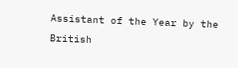Assistant of the Year by the British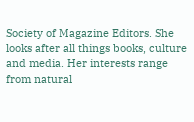Society of Magazine Editors. She looks after all things books, culture and media. Her interests range from natural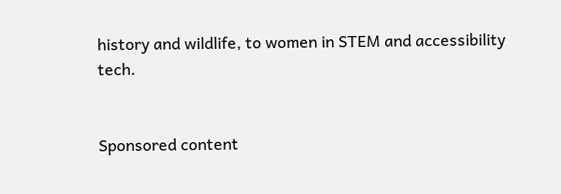history and wildlife, to women in STEM and accessibility tech.


Sponsored content